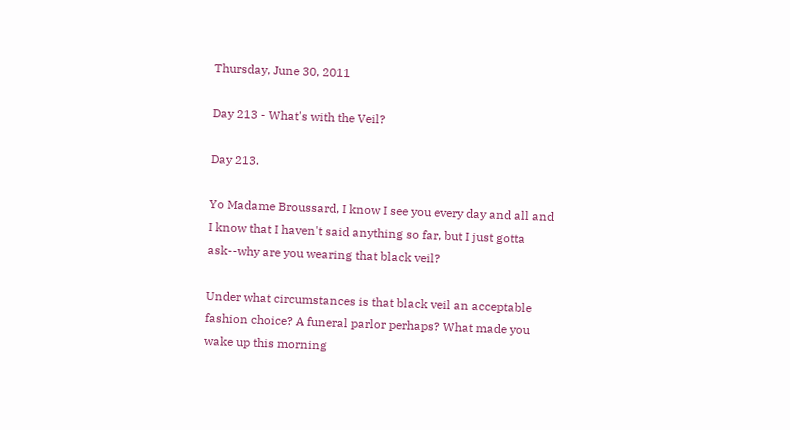Thursday, June 30, 2011

Day 213 - What's with the Veil?

Day 213.

Yo Madame Broussard, I know I see you every day and all and I know that I haven't said anything so far, but I just gotta ask--why are you wearing that black veil?

Under what circumstances is that black veil an acceptable fashion choice? A funeral parlor perhaps? What made you wake up this morning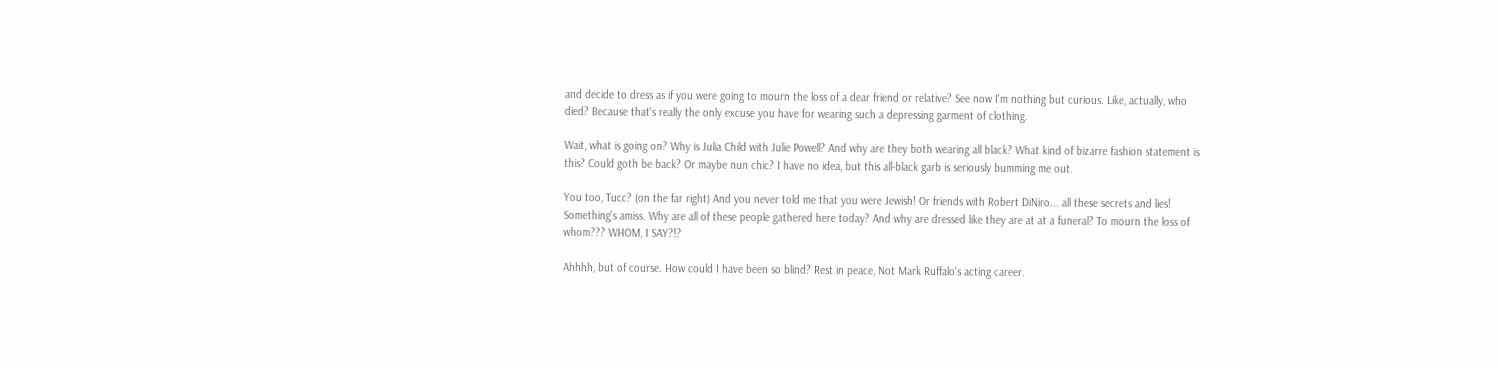and decide to dress as if you were going to mourn the loss of a dear friend or relative? See now I'm nothing but curious. Like, actually, who died? Because that's really the only excuse you have for wearing such a depressing garment of clothing.

Wait, what is going on? Why is Julia Child with Julie Powell? And why are they both wearing all black? What kind of bizarre fashion statement is this? Could goth be back? Or maybe nun chic? I have no idea, but this all-black garb is seriously bumming me out.

You too, Tucc? (on the far right) And you never told me that you were Jewish! Or friends with Robert DiNiro... all these secrets and lies! Something's amiss. Why are all of these people gathered here today? And why are dressed like they are at at a funeral? To mourn the loss of whom??? WHOM, I SAY?!?

Ahhhh, but of course. How could I have been so blind? Rest in peace, Not Mark Ruffalo's acting career.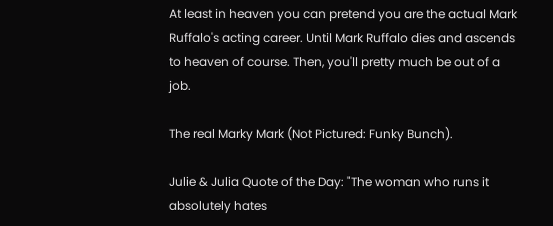At least in heaven you can pretend you are the actual Mark Ruffalo's acting career. Until Mark Ruffalo dies and ascends to heaven of course. Then, you'll pretty much be out of a job.

The real Marky Mark (Not Pictured: Funky Bunch).

Julie & Julia Quote of the Day: "The woman who runs it absolutely hates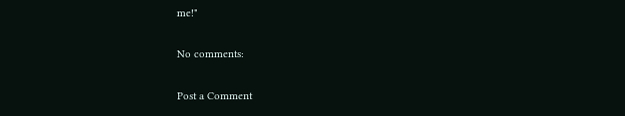me!"

No comments:

Post a Comment